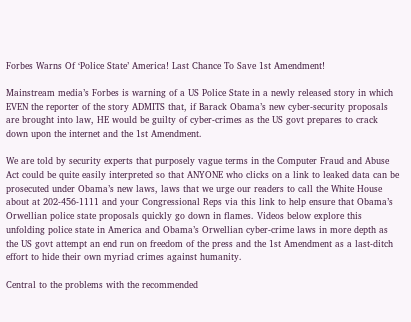Forbes Warns Of ‘Police State’ America! Last Chance To Save 1st Amendment!

Mainstream media’s Forbes is warning of a US Police State in a newly released story in which EVEN the reporter of the story ADMITS that, if Barack Obama’s new cyber-security proposals are brought into law, HE would be guilty of cyber-crimes as the US govt prepares to crack down upon the internet and the 1st Amendment.

We are told by security experts that purposely vague terms in the Computer Fraud and Abuse Act could be quite easily interpreted so that ANYONE who clicks on a link to leaked data can be prosecuted under Obama’s new laws, laws that we urge our readers to call the White House about at 202-456-1111 and your Congressional Reps via this link to help ensure that Obama’s Orwellian police state proposals quickly go down in flames. Videos below explore this unfolding police state in America and Obama’s Orwellian cyber-crime laws in more depth as the US govt attempt an end run on freedom of the press and the 1st Amendment as a last-ditch effort to hide their own myriad crimes against humanity.

Central to the problems with the recommended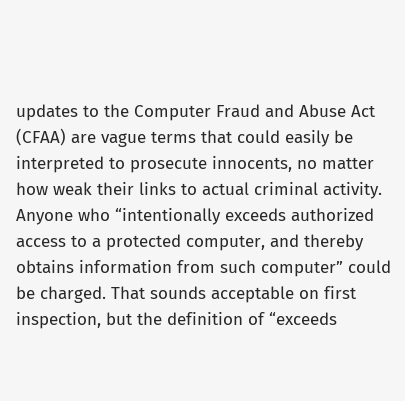updates to the Computer Fraud and Abuse Act (CFAA) are vague terms that could easily be interpreted to prosecute innocents, no matter how weak their links to actual criminal activity. Anyone who “intentionally exceeds authorized access to a protected computer, and thereby obtains information from such computer” could be charged. That sounds acceptable on first inspection, but the definition of “exceeds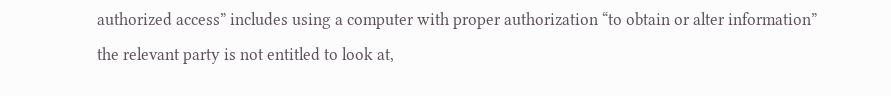authorized access” includes using a computer with proper authorization “to obtain or alter information” the relevant party is not entitled to look at,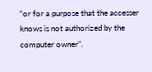“or for a purpose that the accesser knows is not authorized by the computer owner”.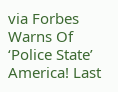via Forbes Warns Of ‘Police State’ America! Last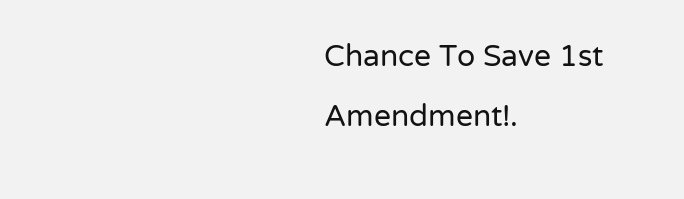Chance To Save 1st Amendment!.